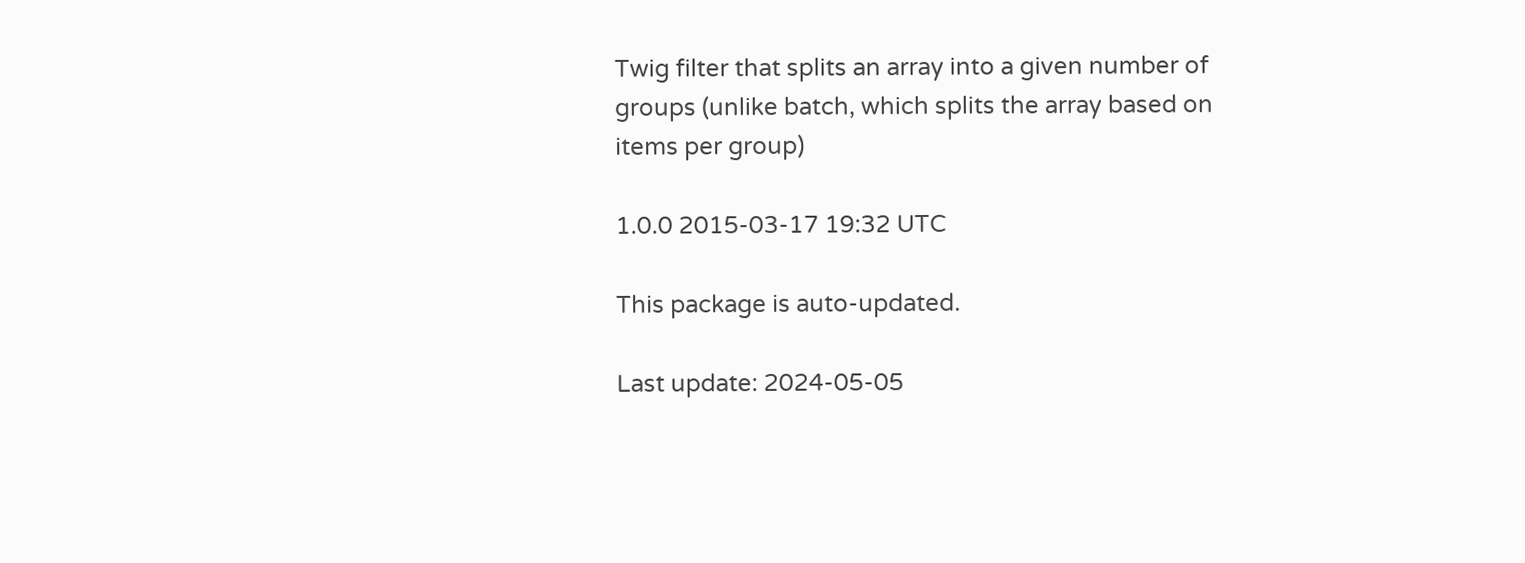Twig filter that splits an array into a given number of groups (unlike batch, which splits the array based on items per group)

1.0.0 2015-03-17 19:32 UTC

This package is auto-updated.

Last update: 2024-05-05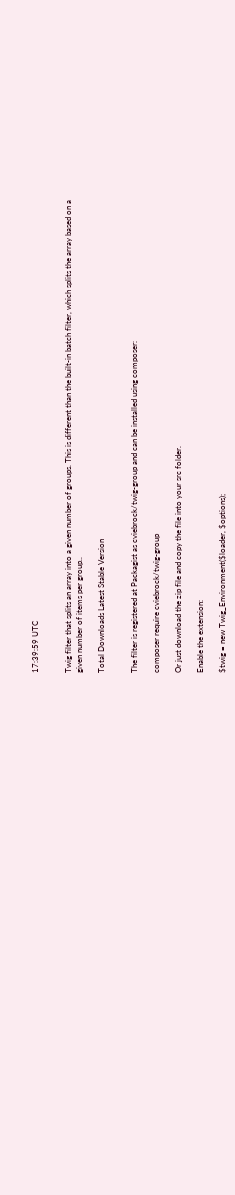17:39:59 UTC


Twig filter that splits an array into a given number of groups. This is different than the built-in batch filter, which splits the array based on a given number of items per group..

Total Downloads Latest Stable Version


The filter is registered at Packagist as cviebrock/twig-group and can be installed using composer:

composer require cviebrock/twig-group

Or just download the zip file and copy the file into your src folder.

Enable the extension:

$twig = new Twig_Environment($loader, $options);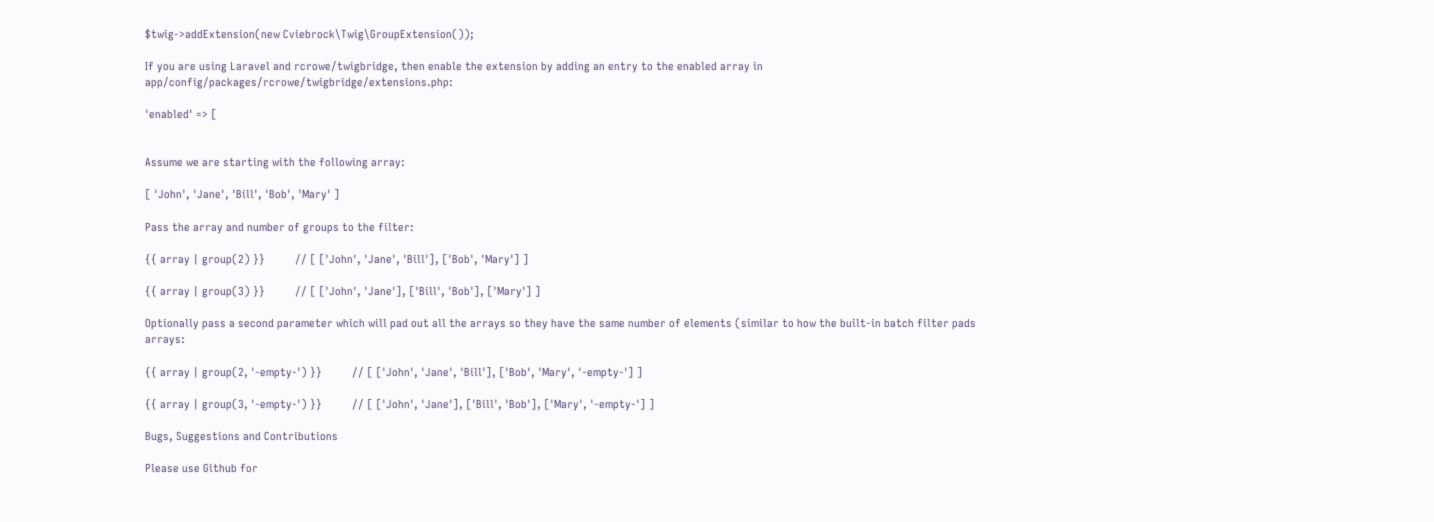$twig->addExtension(new Cviebrock\Twig\GroupExtension());

If you are using Laravel and rcrowe/twigbridge, then enable the extension by adding an entry to the enabled array in app/config/packages/rcrowe/twigbridge/extensions.php:

'enabled' => [


Assume we are starting with the following array:

[ 'John', 'Jane', 'Bill', 'Bob', 'Mary' ]

Pass the array and number of groups to the filter:

{{ array | group(2) }}          // [ ['John', 'Jane', 'Bill'], ['Bob', 'Mary'] ]

{{ array | group(3) }}          // [ ['John', 'Jane'], ['Bill', 'Bob'], ['Mary'] ]

Optionally pass a second parameter which will pad out all the arrays so they have the same number of elements (similar to how the built-in batch filter pads arrays:

{{ array | group(2, '-empty-') }}          // [ ['John', 'Jane', 'Bill'], ['Bob', 'Mary', '-empty-'] ]

{{ array | group(3, '-empty-') }}          // [ ['John', 'Jane'], ['Bill', 'Bob'], ['Mary', '-empty-'] ]

Bugs, Suggestions and Contributions

Please use Github for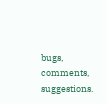bugs, comments, suggestions.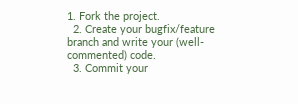1. Fork the project.
  2. Create your bugfix/feature branch and write your (well-commented) code.
  3. Commit your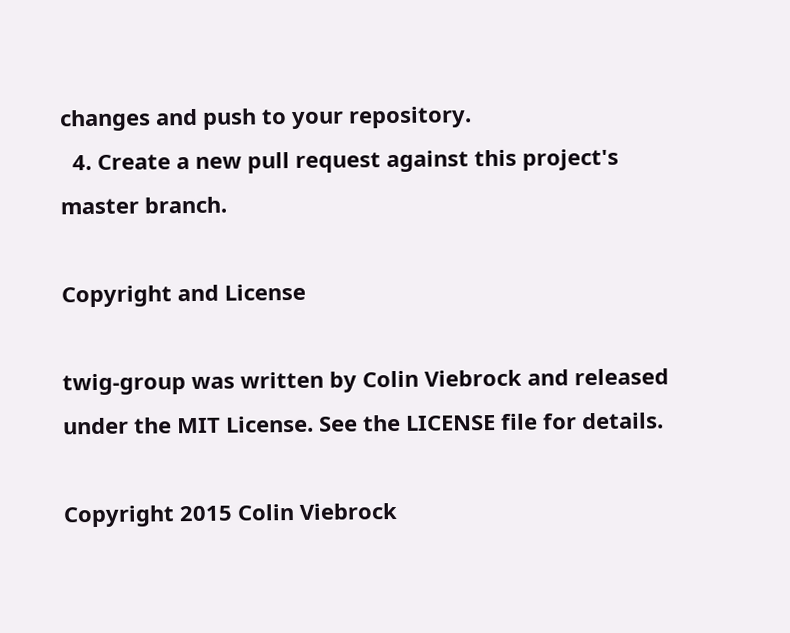changes and push to your repository.
  4. Create a new pull request against this project's master branch.

Copyright and License

twig-group was written by Colin Viebrock and released under the MIT License. See the LICENSE file for details.

Copyright 2015 Colin Viebrock